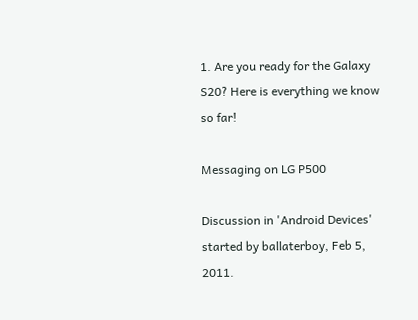1. Are you ready for the Galaxy S20? Here is everything we know so far!

Messaging on LG P500

Discussion in 'Android Devices' started by ballaterboy, Feb 5, 2011.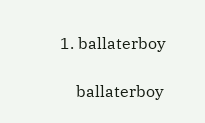1. ballaterboy

    ballaterboy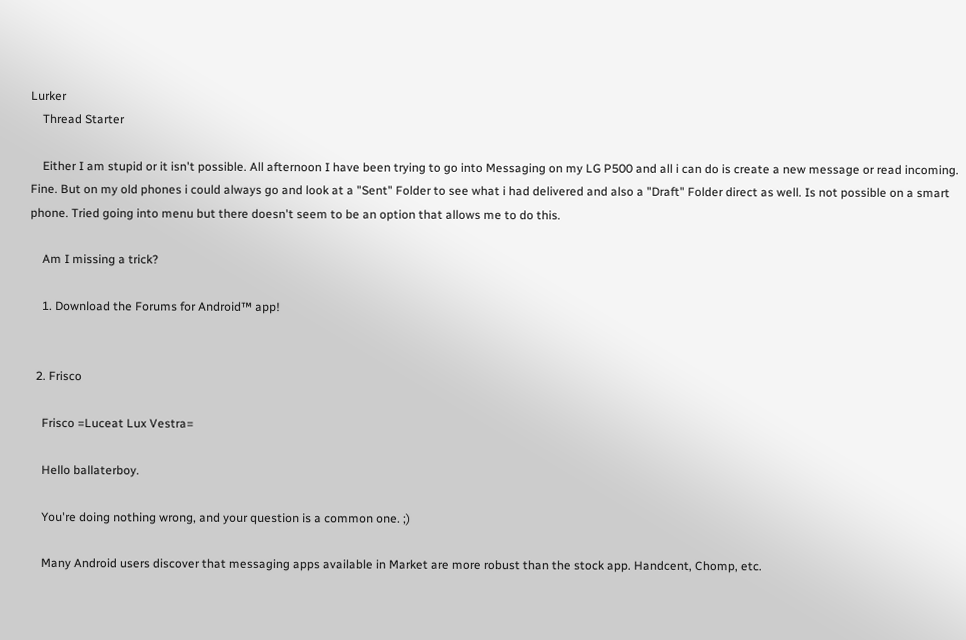Lurker
    Thread Starter

    Either I am stupid or it isn't possible. All afternoon I have been trying to go into Messaging on my LG P500 and all i can do is create a new message or read incoming. Fine. But on my old phones i could always go and look at a "Sent" Folder to see what i had delivered and also a "Draft" Folder direct as well. Is not possible on a smart phone. Tried going into menu but there doesn't seem to be an option that allows me to do this.

    Am I missing a trick?

    1. Download the Forums for Android™ app!


  2. Frisco

    Frisco =Luceat Lux Vestra=

    Hello ballaterboy.

    You're doing nothing wrong, and your question is a common one. ;)

    Many Android users discover that messaging apps available in Market are more robust than the stock app. Handcent, Chomp, etc.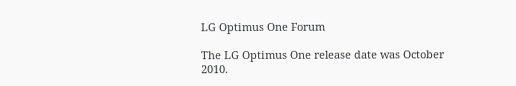LG Optimus One Forum

The LG Optimus One release date was October 2010.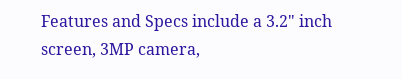Features and Specs include a 3.2" inch screen, 3MP camera,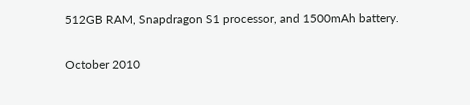512GB RAM, Snapdragon S1 processor, and 1500mAh battery.

October 2010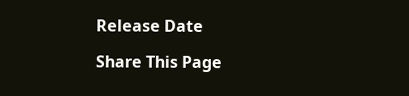Release Date

Share This Page